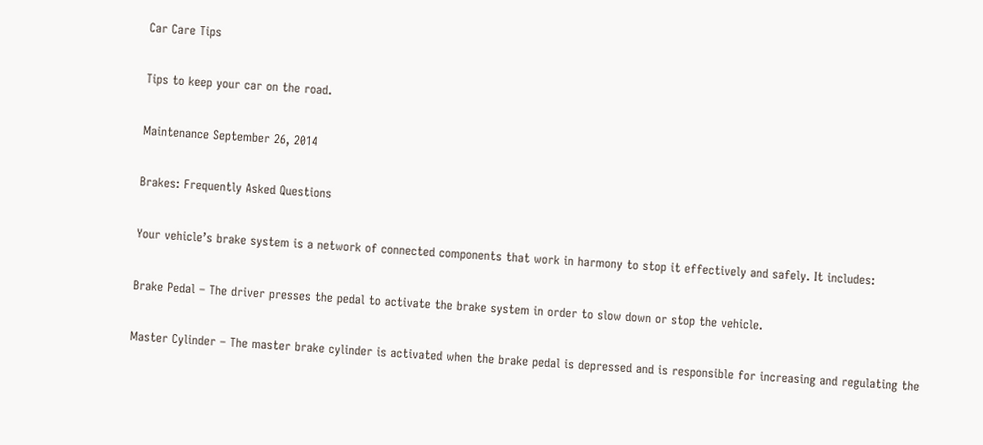Car Care Tips

Tips to keep your car on the road.

Maintenance September 26, 2014

Brakes: Frequently Asked Questions

Your vehicle’s brake system is a network of connected components that work in harmony to stop it effectively and safely. It includes:

Brake Pedal – The driver presses the pedal to activate the brake system in order to slow down or stop the vehicle.

Master Cylinder – The master brake cylinder is activated when the brake pedal is depressed and is responsible for increasing and regulating the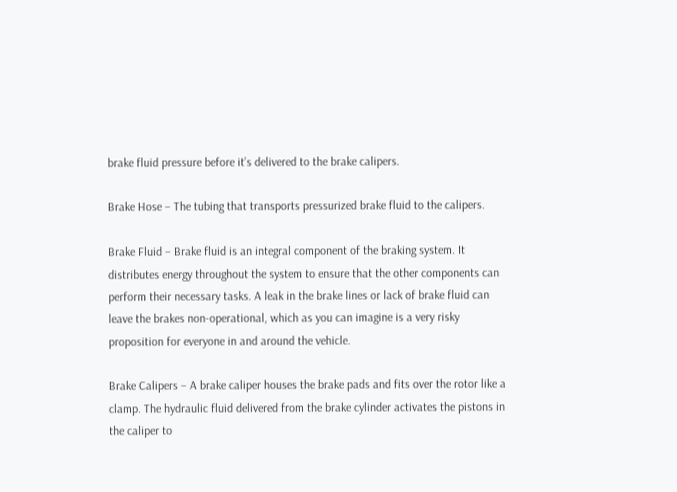brake fluid pressure before it’s delivered to the brake calipers.

Brake Hose – The tubing that transports pressurized brake fluid to the calipers.

Brake Fluid – Brake fluid is an integral component of the braking system. It distributes energy throughout the system to ensure that the other components can perform their necessary tasks. A leak in the brake lines or lack of brake fluid can leave the brakes non-operational, which as you can imagine is a very risky proposition for everyone in and around the vehicle.

Brake Calipers – A brake caliper houses the brake pads and fits over the rotor like a clamp. The hydraulic fluid delivered from the brake cylinder activates the pistons in the caliper to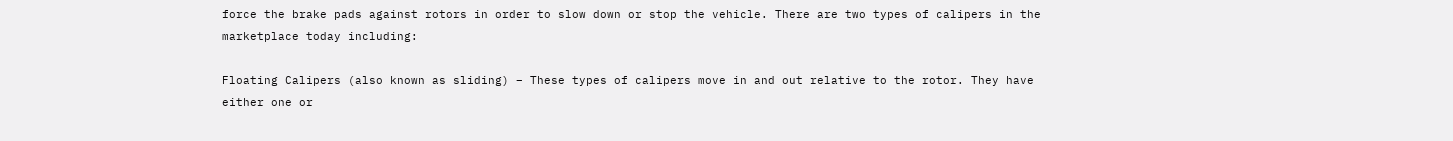force the brake pads against rotors in order to slow down or stop the vehicle. There are two types of calipers in the marketplace today including:

Floating Calipers (also known as sliding) – These types of calipers move in and out relative to the rotor. They have either one or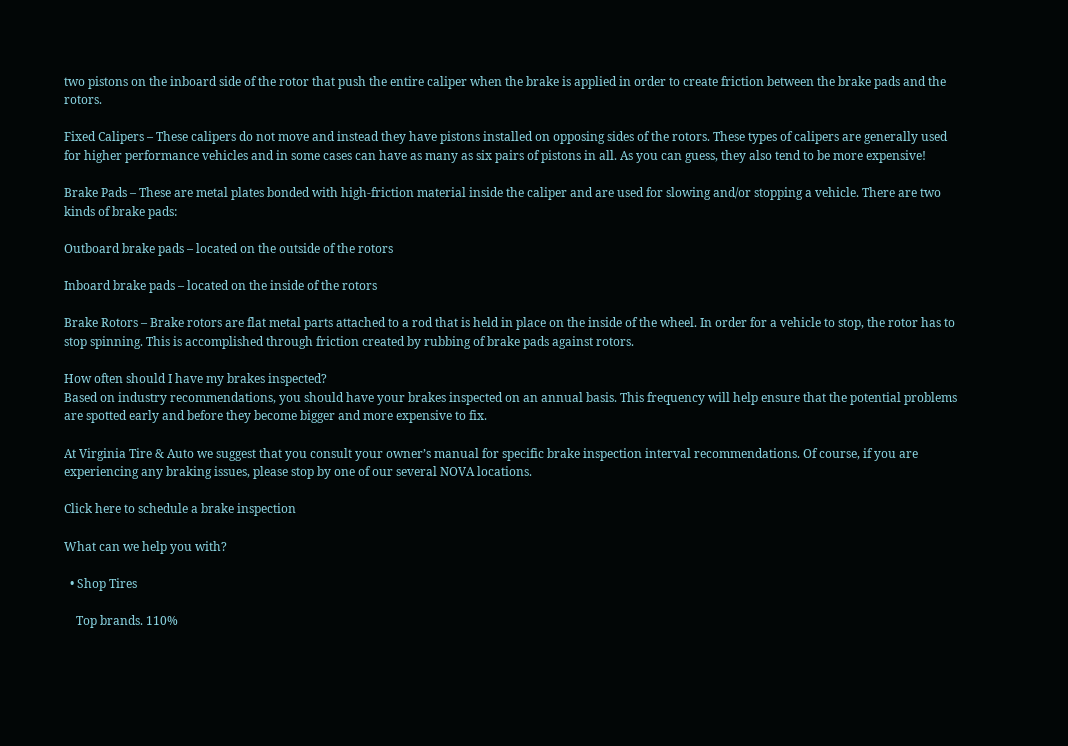two pistons on the inboard side of the rotor that push the entire caliper when the brake is applied in order to create friction between the brake pads and the rotors.

Fixed Calipers – These calipers do not move and instead they have pistons installed on opposing sides of the rotors. These types of calipers are generally used for higher performance vehicles and in some cases can have as many as six pairs of pistons in all. As you can guess, they also tend to be more expensive!

Brake Pads – These are metal plates bonded with high-friction material inside the caliper and are used for slowing and/or stopping a vehicle. There are two kinds of brake pads:

Outboard brake pads – located on the outside of the rotors

Inboard brake pads – located on the inside of the rotors

Brake Rotors – Brake rotors are flat metal parts attached to a rod that is held in place on the inside of the wheel. In order for a vehicle to stop, the rotor has to stop spinning. This is accomplished through friction created by rubbing of brake pads against rotors.

How often should I have my brakes inspected?
Based on industry recommendations, you should have your brakes inspected on an annual basis. This frequency will help ensure that the potential problems are spotted early and before they become bigger and more expensive to fix.

At Virginia Tire & Auto we suggest that you consult your owner’s manual for specific brake inspection interval recommendations. Of course, if you are experiencing any braking issues, please stop by one of our several NOVA locations.

Click here to schedule a brake inspection

What can we help you with?

  • Shop Tires

    Top brands. 110%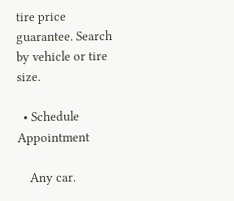tire price guarantee. Search by vehicle or tire size.

  • Schedule Appointment

    Any car.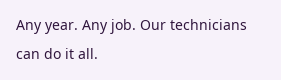Any year. Any job. Our technicians can do it all.